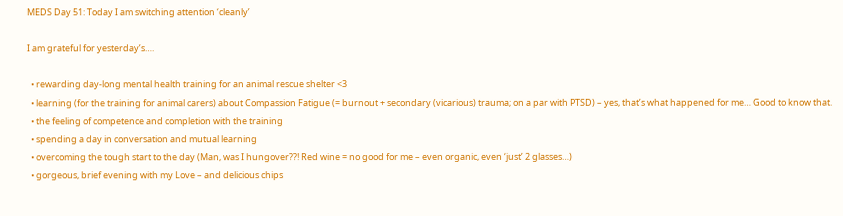MEDS Day 51: Today I am switching attention ‘cleanly’

I am grateful for yesterday’s….

  • rewarding day-long mental health training for an animal rescue shelter <3
  • learning (for the training for animal carers) about Compassion Fatigue (= burnout + secondary (vicarious) trauma; on a par with PTSD) – yes, that’s what happened for me… Good to know that.
  • the feeling of competence and completion with the training
  • spending a day in conversation and mutual learning
  • overcoming the tough start to the day (Man, was I hungover??! Red wine = no good for me – even organic, even ‘just’ 2 glasses…)
  • gorgeous, brief evening with my Love – and delicious chips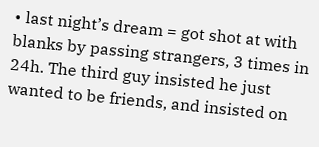• last night’s dream = got shot at with blanks by passing strangers, 3 times in 24h. The third guy insisted he just wanted to be friends, and insisted on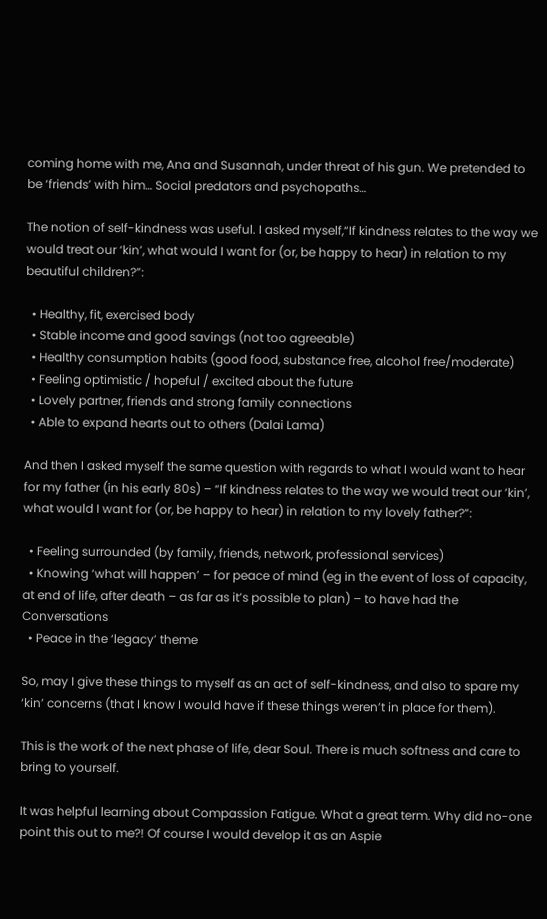coming home with me, Ana and Susannah, under threat of his gun. We pretended to be ‘friends’ with him… Social predators and psychopaths…

The notion of self-kindness was useful. I asked myself,“If kindness relates to the way we would treat our ‘kin’, what would I want for (or, be happy to hear) in relation to my beautiful children?”:

  • Healthy, fit, exercised body
  • Stable income and good savings (not too agreeable)
  • Healthy consumption habits (good food, substance free, alcohol free/moderate)
  • Feeling optimistic / hopeful / excited about the future
  • Lovely partner, friends and strong family connections
  • Able to expand hearts out to others (Dalai Lama)

And then I asked myself the same question with regards to what I would want to hear for my father (in his early 80s) – “If kindness relates to the way we would treat our ‘kin’, what would I want for (or, be happy to hear) in relation to my lovely father?”:

  • Feeling surrounded (by family, friends, network, professional services)
  • Knowing ‘what will happen’ – for peace of mind (eg in the event of loss of capacity, at end of life, after death – as far as it’s possible to plan) – to have had the Conversations
  • Peace in the ‘legacy’ theme

So, may I give these things to myself as an act of self-kindness, and also to spare my ‘kin’ concerns (that I know I would have if these things weren’t in place for them).

This is the work of the next phase of life, dear Soul. There is much softness and care to bring to yourself.

It was helpful learning about Compassion Fatigue. What a great term. Why did no-one point this out to me?! Of course I would develop it as an Aspie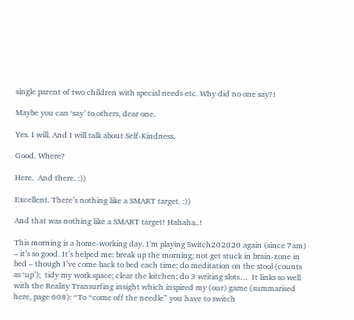single parent of two children with special needs etc. Why did no one say?!

Maybe you can ‘say’ to others, dear one.

Yes. I will. And I will talk about Self-Kindness.

Good. Where?

Here.  And there. :))

Excellent. There’s nothing like a SMART target. :))

And that was nothing like a SMART target! Hahaha..!

This morning is a home-working day. I’m playing Switch202020 again (since 7am) – it’s so good. It’s helped me: break up the morning; not get stuck in brain-zone in bed – though I’ve come back to bed each time; do meditation on the stool (counts as ‘up’);  tidy my work space; clear the kitchen; do 3 writing slots…  It links so well with the Reality Transurfing insight which inspired my (our) game (summarised here, page 608): “To “come off the needle” you have to switch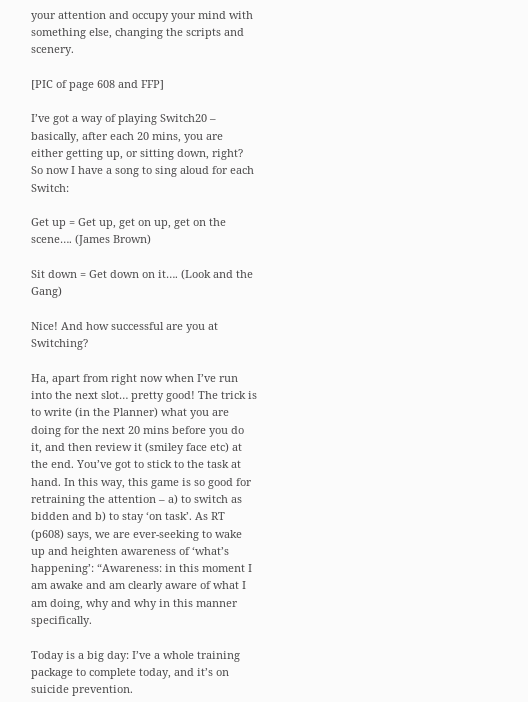your attention and occupy your mind with something else, changing the scripts and scenery.

[PIC of page 608 and FFP]

I’ve got a way of playing Switch20 – basically, after each 20 mins, you are either getting up, or sitting down, right? So now I have a song to sing aloud for each Switch:

Get up = Get up, get on up, get on the scene…. (James Brown)

Sit down = Get down on it…. (Look and the Gang)

Nice! And how successful are you at Switching?

Ha, apart from right now when I’ve run into the next slot… pretty good! The trick is to write (in the Planner) what you are doing for the next 20 mins before you do it, and then review it (smiley face etc) at the end. You’ve got to stick to the task at hand. In this way, this game is so good for retraining the attention – a) to switch as bidden and b) to stay ‘on task’. As RT (p608) says, we are ever-seeking to wake up and heighten awareness of ‘what’s happening’: “Awareness: in this moment I am awake and am clearly aware of what I am doing, why and why in this manner specifically.

Today is a big day: I’ve a whole training package to complete today, and it’s on suicide prevention.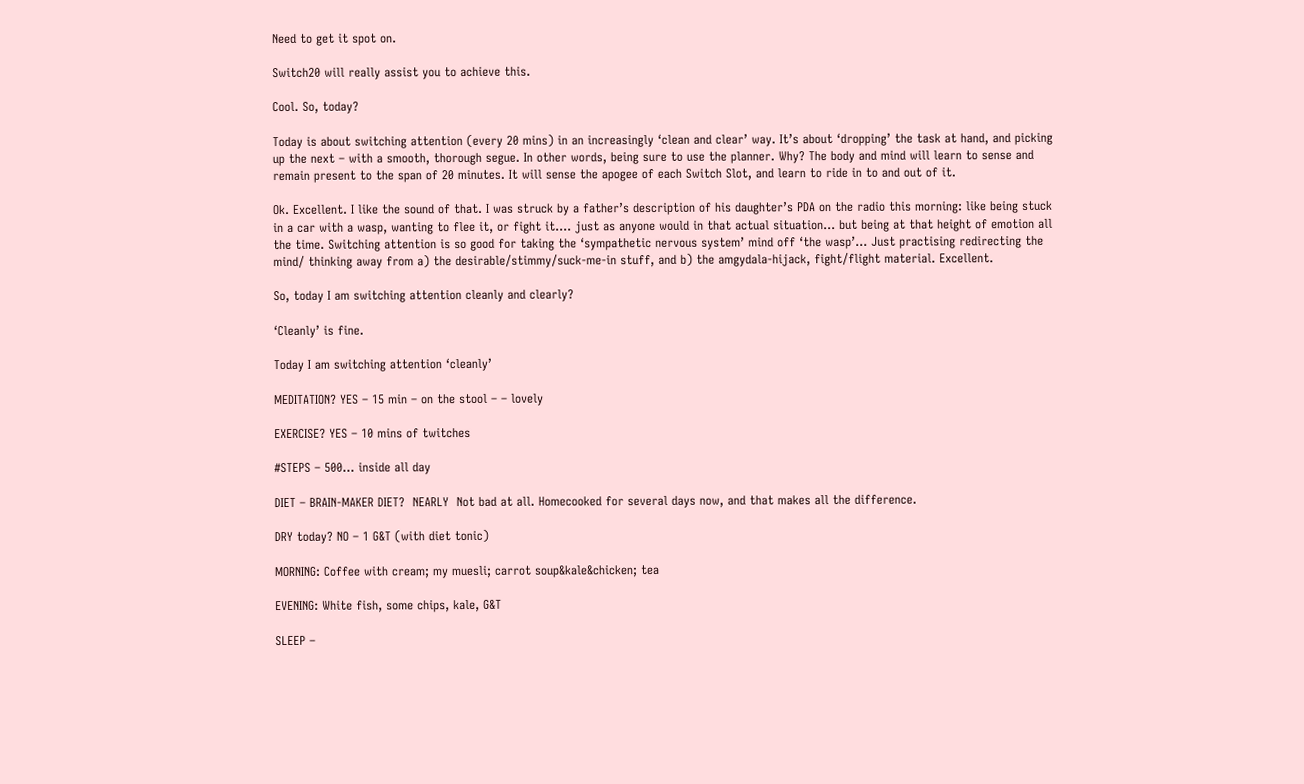Need to get it spot on.

Switch20 will really assist you to achieve this.

Cool. So, today?

Today is about switching attention (every 20 mins) in an increasingly ‘clean and clear’ way. It’s about ‘dropping’ the task at hand, and picking up the next – with a smooth, thorough segue. In other words, being sure to use the planner. Why? The body and mind will learn to sense and remain present to the span of 20 minutes. It will sense the apogee of each Switch Slot, and learn to ride in to and out of it.

Ok. Excellent. I like the sound of that. I was struck by a father’s description of his daughter’s PDA on the radio this morning: like being stuck in a car with a wasp, wanting to flee it, or fight it…. just as anyone would in that actual situation… but being at that height of emotion all the time. Switching attention is so good for taking the ‘sympathetic nervous system’ mind off ‘the wasp’… Just practising redirecting the mind/ thinking away from a) the desirable/stimmy/suck-me-in stuff, and b) the amgydala-hijack, fight/flight material. Excellent.

So, today I am switching attention cleanly and clearly?

‘Cleanly’ is fine.

Today I am switching attention ‘cleanly’

MEDITATION? YES – 15 min – on the stool – – lovely

EXERCISE? YES – 10 mins of twitches

#STEPS – 500… inside all day

DIET – BRAIN-MAKER DIET?  NEARLY  Not bad at all. Homecooked for several days now, and that makes all the difference.

DRY today? NO – 1 G&T (with diet tonic)

MORNING: Coffee with cream; my muesli; carrot soup&kale&chicken; tea

EVENING: White fish, some chips, kale, G&T

SLEEP –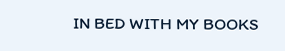IN BED WITH MY BOOKS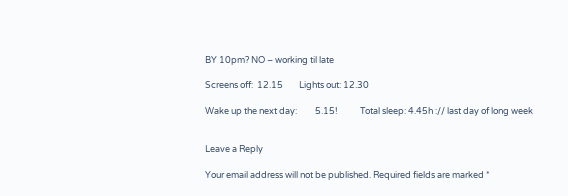BY 10pm? NO – working til late

Screens off:  12.15        Lights out: 12.30

Wake up the next day:         5.15!           Total sleep: 4.45h :// last day of long week


Leave a Reply

Your email address will not be published. Required fields are marked *